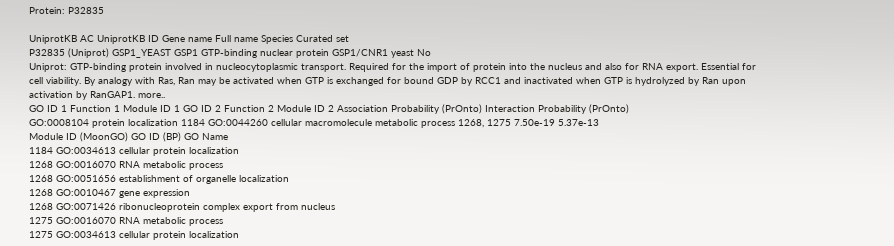Protein: P32835

UniprotKB AC UniprotKB ID Gene name Full name Species Curated set
P32835 (Uniprot) GSP1_YEAST GSP1 GTP-binding nuclear protein GSP1/CNR1 yeast No
Uniprot: GTP-binding protein involved in nucleocytoplasmic transport. Required for the import of protein into the nucleus and also for RNA export. Essential for cell viability. By analogy with Ras, Ran may be activated when GTP is exchanged for bound GDP by RCC1 and inactivated when GTP is hydrolyzed by Ran upon activation by RanGAP1. more..
GO ID 1 Function 1 Module ID 1 GO ID 2 Function 2 Module ID 2 Association Probability (PrOnto) Interaction Probability (PrOnto)
GO:0008104 protein localization 1184 GO:0044260 cellular macromolecule metabolic process 1268, 1275 7.50e-19 5.37e-13
Module ID (MoonGO) GO ID (BP) GO Name
1184 GO:0034613 cellular protein localization
1268 GO:0016070 RNA metabolic process
1268 GO:0051656 establishment of organelle localization
1268 GO:0010467 gene expression
1268 GO:0071426 ribonucleoprotein complex export from nucleus
1275 GO:0016070 RNA metabolic process
1275 GO:0034613 cellular protein localization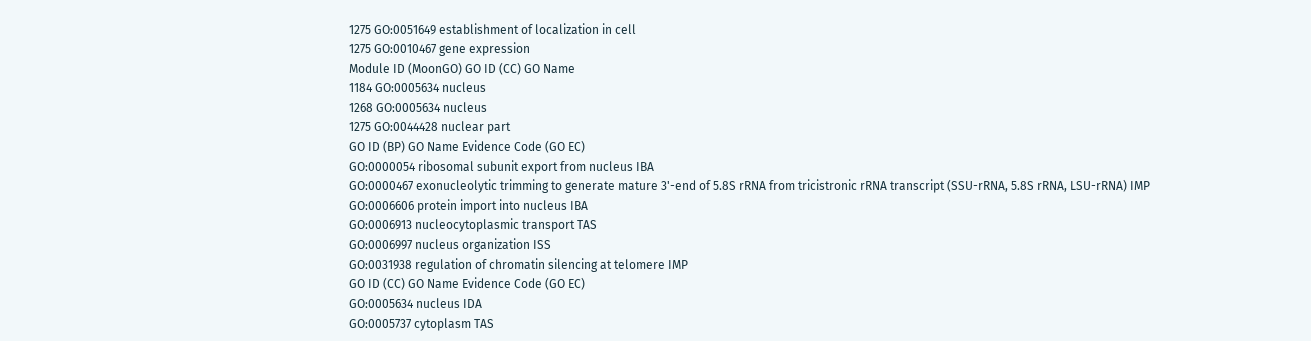1275 GO:0051649 establishment of localization in cell
1275 GO:0010467 gene expression
Module ID (MoonGO) GO ID (CC) GO Name
1184 GO:0005634 nucleus
1268 GO:0005634 nucleus
1275 GO:0044428 nuclear part
GO ID (BP) GO Name Evidence Code (GO EC)
GO:0000054 ribosomal subunit export from nucleus IBA
GO:0000467 exonucleolytic trimming to generate mature 3'-end of 5.8S rRNA from tricistronic rRNA transcript (SSU-rRNA, 5.8S rRNA, LSU-rRNA) IMP
GO:0006606 protein import into nucleus IBA
GO:0006913 nucleocytoplasmic transport TAS
GO:0006997 nucleus organization ISS
GO:0031938 regulation of chromatin silencing at telomere IMP
GO ID (CC) GO Name Evidence Code (GO EC)
GO:0005634 nucleus IDA
GO:0005737 cytoplasm TAS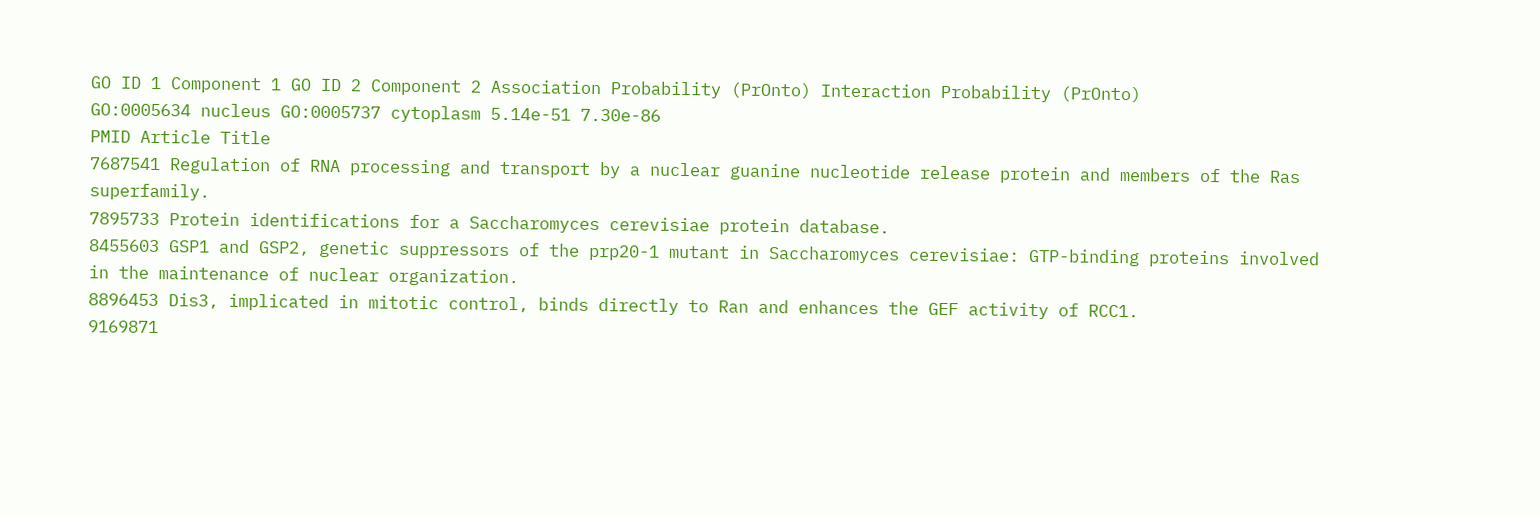GO ID 1 Component 1 GO ID 2 Component 2 Association Probability (PrOnto) Interaction Probability (PrOnto)
GO:0005634 nucleus GO:0005737 cytoplasm 5.14e-51 7.30e-86
PMID Article Title
7687541 Regulation of RNA processing and transport by a nuclear guanine nucleotide release protein and members of the Ras superfamily.
7895733 Protein identifications for a Saccharomyces cerevisiae protein database.
8455603 GSP1 and GSP2, genetic suppressors of the prp20-1 mutant in Saccharomyces cerevisiae: GTP-binding proteins involved in the maintenance of nuclear organization.
8896453 Dis3, implicated in mitotic control, binds directly to Ran and enhances the GEF activity of RCC1.
9169871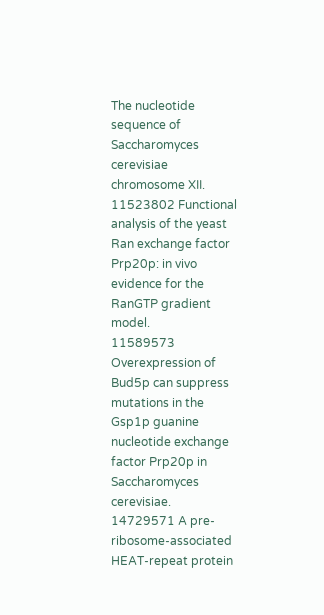The nucleotide sequence of Saccharomyces cerevisiae chromosome XII.
11523802 Functional analysis of the yeast Ran exchange factor Prp20p: in vivo evidence for the RanGTP gradient model.
11589573 Overexpression of Bud5p can suppress mutations in the Gsp1p guanine nucleotide exchange factor Prp20p in Saccharomyces cerevisiae.
14729571 A pre-ribosome-associated HEAT-repeat protein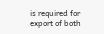is required for export of both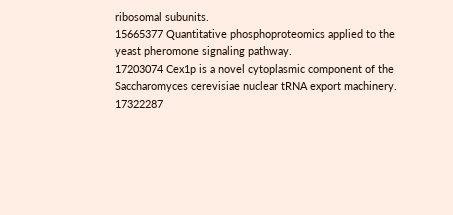ribosomal subunits.
15665377 Quantitative phosphoproteomics applied to the yeast pheromone signaling pathway.
17203074 Cex1p is a novel cytoplasmic component of the Saccharomyces cerevisiae nuclear tRNA export machinery.
17322287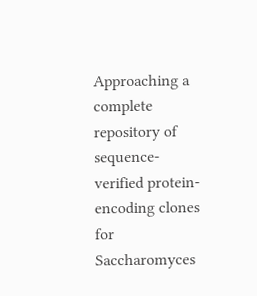Approaching a complete repository of sequence-verified protein-encoding clones for Saccharomyces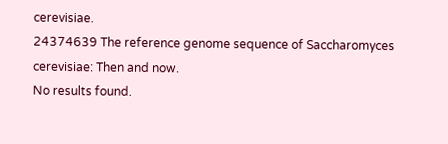cerevisiae.
24374639 The reference genome sequence of Saccharomyces cerevisiae: Then and now.
No results found.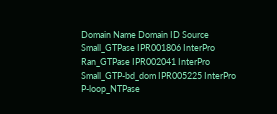Domain Name Domain ID Source
Small_GTPase IPR001806 InterPro
Ran_GTPase IPR002041 InterPro
Small_GTP-bd_dom IPR005225 InterPro
P-loop_NTPase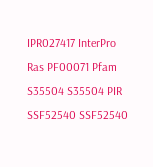IPR027417 InterPro
Ras PF00071 Pfam
S35504 S35504 PIR
SSF52540 SSF52540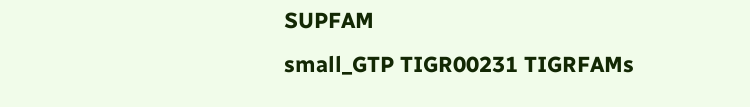SUPFAM
small_GTP TIGR00231 TIGRFAMs